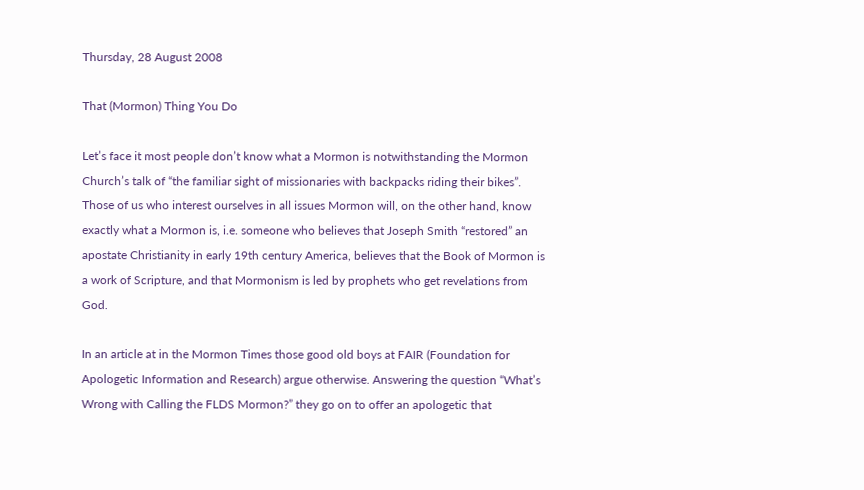Thursday, 28 August 2008

That (Mormon) Thing You Do

Let’s face it most people don’t know what a Mormon is notwithstanding the Mormon Church’s talk of “the familiar sight of missionaries with backpacks riding their bikes”. Those of us who interest ourselves in all issues Mormon will, on the other hand, know exactly what a Mormon is, i.e. someone who believes that Joseph Smith “restored” an apostate Christianity in early 19th century America, believes that the Book of Mormon is a work of Scripture, and that Mormonism is led by prophets who get revelations from God.

In an article at in the Mormon Times those good old boys at FAIR (Foundation for Apologetic Information and Research) argue otherwise. Answering the question “What’s Wrong with Calling the FLDS Mormon?” they go on to offer an apologetic that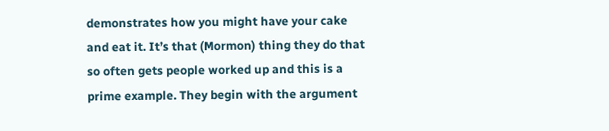demonstrates how you might have your cake and eat it. It’s that (Mormon) thing they do that so often gets people worked up and this is a prime example. They begin with the argument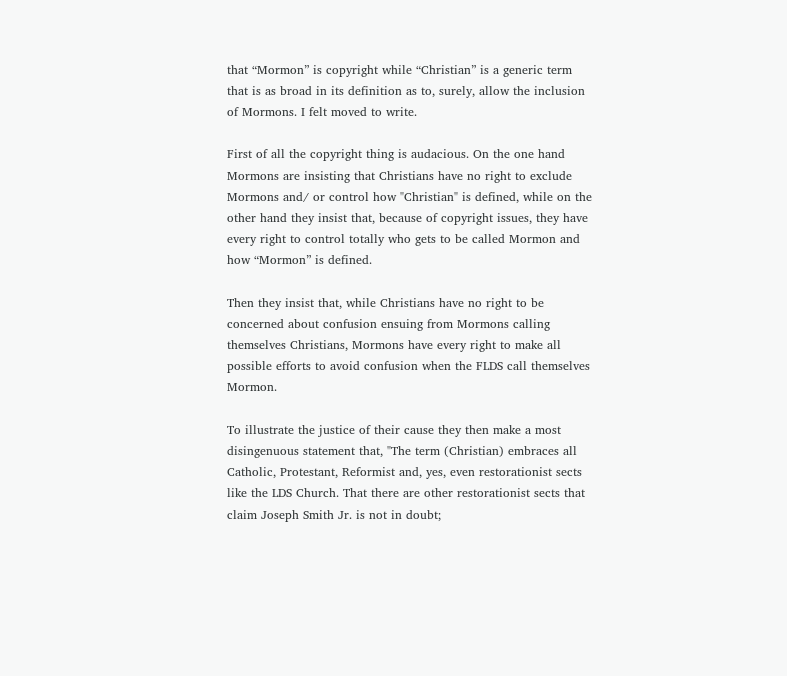that “Mormon” is copyright while “Christian” is a generic term that is as broad in its definition as to, surely, allow the inclusion of Mormons. I felt moved to write.

First of all the copyright thing is audacious. On the one hand Mormons are insisting that Christians have no right to exclude Mormons and/ or control how "Christian" is defined, while on the other hand they insist that, because of copyright issues, they have every right to control totally who gets to be called Mormon and how “Mormon” is defined.

Then they insist that, while Christians have no right to be concerned about confusion ensuing from Mormons calling themselves Christians, Mormons have every right to make all possible efforts to avoid confusion when the FLDS call themselves Mormon.

To illustrate the justice of their cause they then make a most disingenuous statement that, "The term (Christian) embraces all Catholic, Protestant, Reformist and, yes, even restorationist sects like the LDS Church. That there are other restorationist sects that claim Joseph Smith Jr. is not in doubt;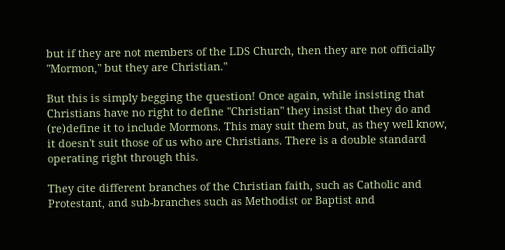but if they are not members of the LDS Church, then they are not officially "Mormon," but they are Christian."

But this is simply begging the question! Once again, while insisting that Christians have no right to define "Christian" they insist that they do and (re)define it to include Mormons. This may suit them but, as they well know, it doesn't suit those of us who are Christians. There is a double standard operating right through this.

They cite different branches of the Christian faith, such as Catholic and Protestant, and sub-branches such as Methodist or Baptist and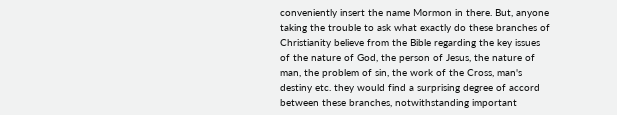conveniently insert the name Mormon in there. But, anyone taking the trouble to ask what exactly do these branches of Christianity believe from the Bible regarding the key issues of the nature of God, the person of Jesus, the nature of man, the problem of sin, the work of the Cross, man's destiny etc. they would find a surprising degree of accord between these branches, notwithstanding important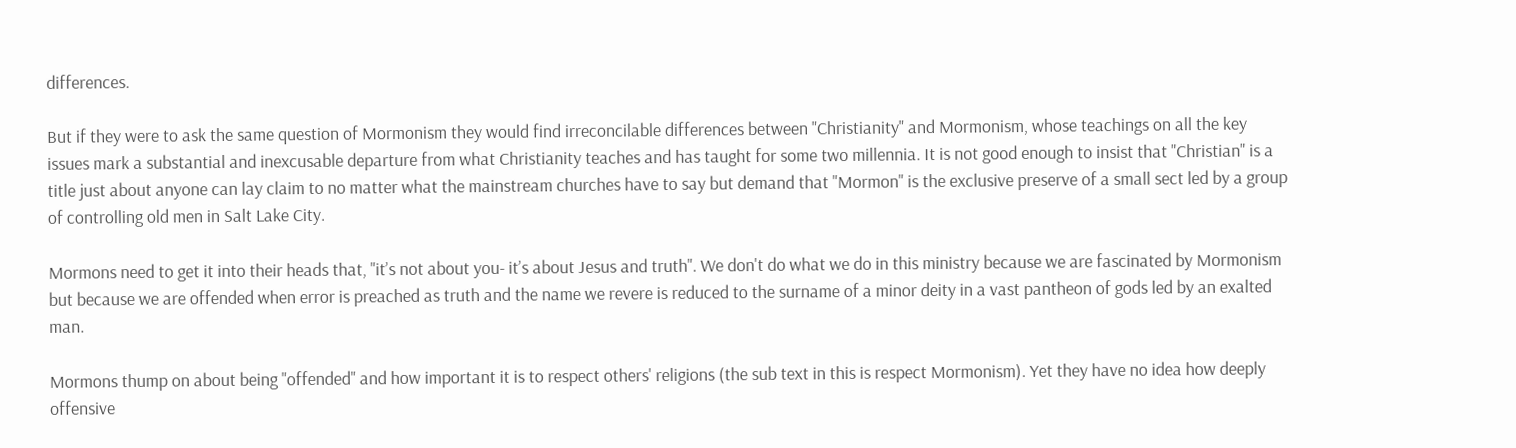differences.

But if they were to ask the same question of Mormonism they would find irreconcilable differences between "Christianity" and Mormonism, whose teachings on all the key issues mark a substantial and inexcusable departure from what Christianity teaches and has taught for some two millennia. It is not good enough to insist that "Christian" is a title just about anyone can lay claim to no matter what the mainstream churches have to say but demand that "Mormon" is the exclusive preserve of a small sect led by a group of controlling old men in Salt Lake City.

Mormons need to get it into their heads that, "it’s not about you- it’s about Jesus and truth". We don't do what we do in this ministry because we are fascinated by Mormonism but because we are offended when error is preached as truth and the name we revere is reduced to the surname of a minor deity in a vast pantheon of gods led by an exalted man.

Mormons thump on about being "offended" and how important it is to respect others' religions (the sub text in this is respect Mormonism). Yet they have no idea how deeply offensive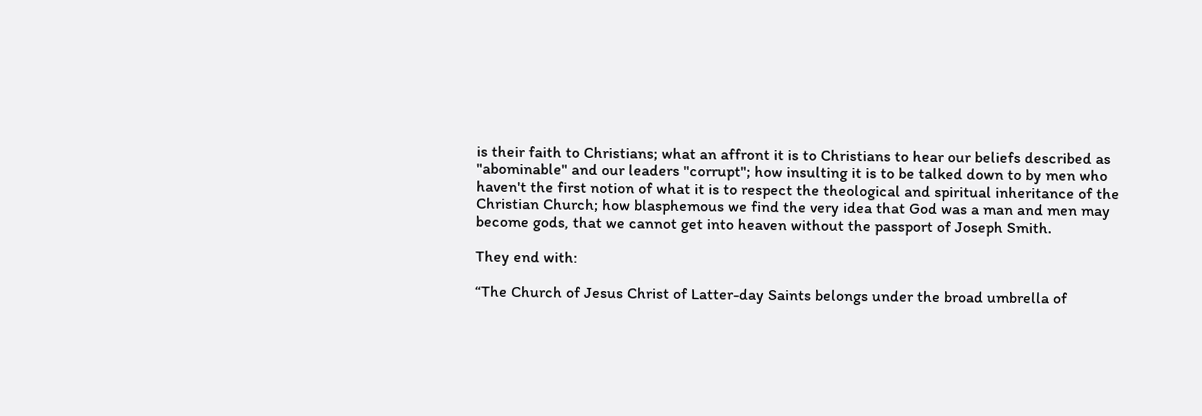is their faith to Christians; what an affront it is to Christians to hear our beliefs described as "abominable" and our leaders "corrupt"; how insulting it is to be talked down to by men who haven't the first notion of what it is to respect the theological and spiritual inheritance of the Christian Church; how blasphemous we find the very idea that God was a man and men may become gods, that we cannot get into heaven without the passport of Joseph Smith.

They end with:

“The Church of Jesus Christ of Latter-day Saints belongs under the broad umbrella of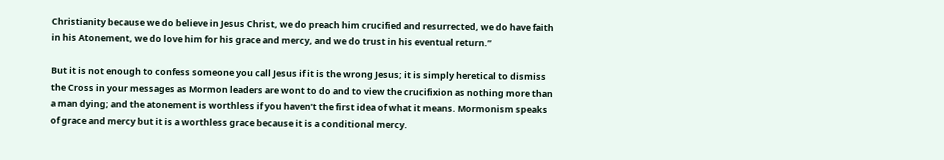Christianity because we do believe in Jesus Christ, we do preach him crucified and resurrected, we do have faith in his Atonement, we do love him for his grace and mercy, and we do trust in his eventual return.”

But it is not enough to confess someone you call Jesus if it is the wrong Jesus; it is simply heretical to dismiss the Cross in your messages as Mormon leaders are wont to do and to view the crucifixion as nothing more than a man dying; and the atonement is worthless if you haven’t the first idea of what it means. Mormonism speaks of grace and mercy but it is a worthless grace because it is a conditional mercy.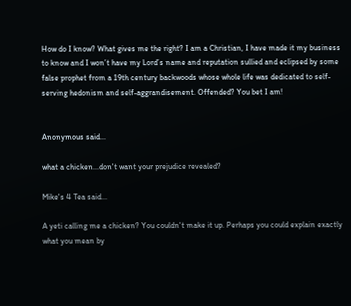How do I know? What gives me the right? I am a Christian, I have made it my business to know and I won’t have my Lord’s name and reputation sullied and eclipsed by some false prophet from a 19th century backwoods whose whole life was dedicated to self-serving hedonism and self-aggrandisement. Offended? You bet I am!


Anonymous said...

what a chicken...don't want your prejudice revealed?

Mike's 4 Tea said...

A yeti calling me a chicken? You couldn't make it up. Perhaps you could explain exactly what you mean by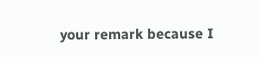your remark because I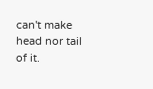can't make head nor tail of it.